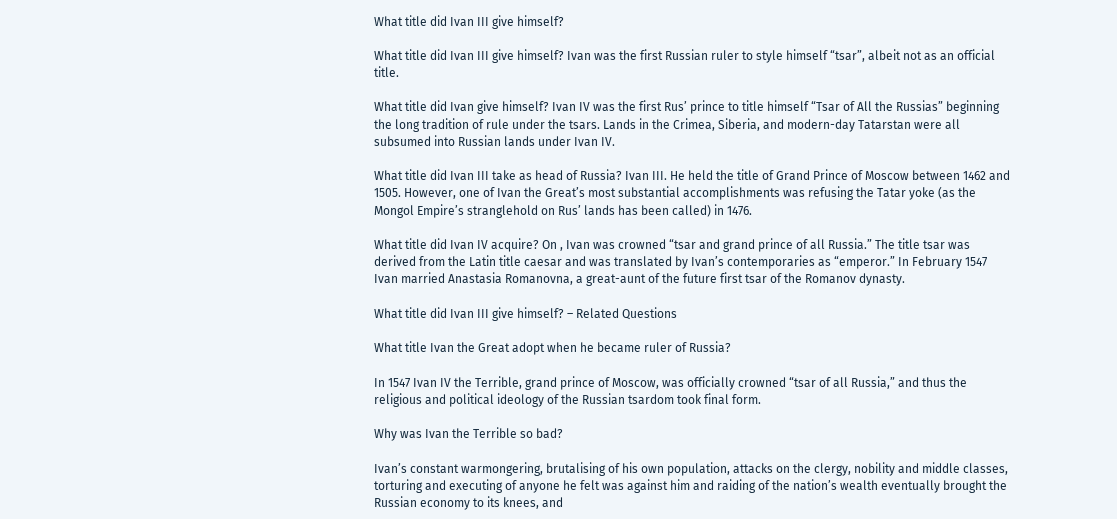What title did Ivan III give himself?

What title did Ivan III give himself? Ivan was the first Russian ruler to style himself “tsar”, albeit not as an official title.

What title did Ivan give himself? Ivan IV was the first Rus’ prince to title himself “Tsar of All the Russias” beginning the long tradition of rule under the tsars. Lands in the Crimea, Siberia, and modern-day Tatarstan were all subsumed into Russian lands under Ivan IV.

What title did Ivan III take as head of Russia? Ivan III. He held the title of Grand Prince of Moscow between 1462 and 1505. However, one of Ivan the Great’s most substantial accomplishments was refusing the Tatar yoke (as the Mongol Empire’s stranglehold on Rus’ lands has been called) in 1476.

What title did Ivan IV acquire? On , Ivan was crowned “tsar and grand prince of all Russia.” The title tsar was derived from the Latin title caesar and was translated by Ivan’s contemporaries as “emperor.” In February 1547 Ivan married Anastasia Romanovna, a great-aunt of the future first tsar of the Romanov dynasty.

What title did Ivan III give himself? – Related Questions

What title Ivan the Great adopt when he became ruler of Russia?

In 1547 Ivan IV the Terrible, grand prince of Moscow, was officially crowned “tsar of all Russia,” and thus the religious and political ideology of the Russian tsardom took final form.

Why was Ivan the Terrible so bad?

Ivan’s constant warmongering, brutalising of his own population, attacks on the clergy, nobility and middle classes, torturing and executing of anyone he felt was against him and raiding of the nation’s wealth eventually brought the Russian economy to its knees, and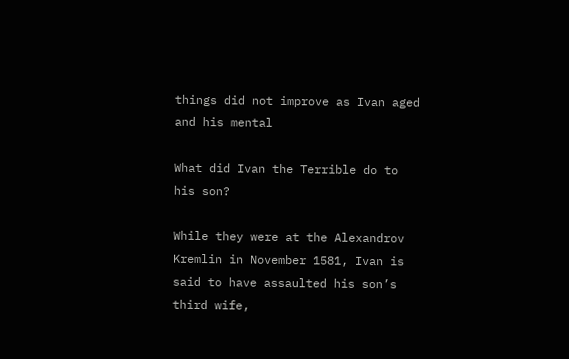things did not improve as Ivan aged and his mental

What did Ivan the Terrible do to his son?

While they were at the Alexandrov Kremlin in November 1581, Ivan is said to have assaulted his son’s third wife,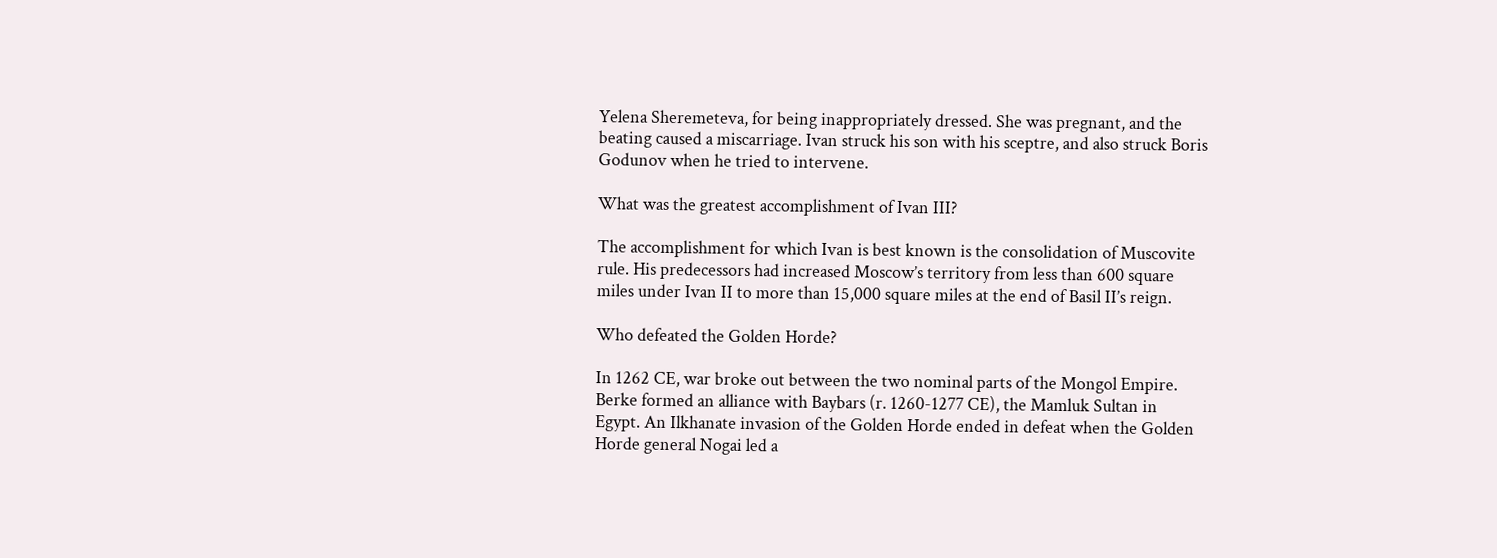Yelena Sheremeteva, for being inappropriately dressed. She was pregnant, and the beating caused a miscarriage. Ivan struck his son with his sceptre, and also struck Boris Godunov when he tried to intervene.

What was the greatest accomplishment of Ivan III?

The accomplishment for which Ivan is best known is the consolidation of Muscovite rule. His predecessors had increased Moscow’s territory from less than 600 square miles under Ivan II to more than 15,000 square miles at the end of Basil II’s reign.

Who defeated the Golden Horde?

In 1262 CE, war broke out between the two nominal parts of the Mongol Empire. Berke formed an alliance with Baybars (r. 1260-1277 CE), the Mamluk Sultan in Egypt. An Ilkhanate invasion of the Golden Horde ended in defeat when the Golden Horde general Nogai led a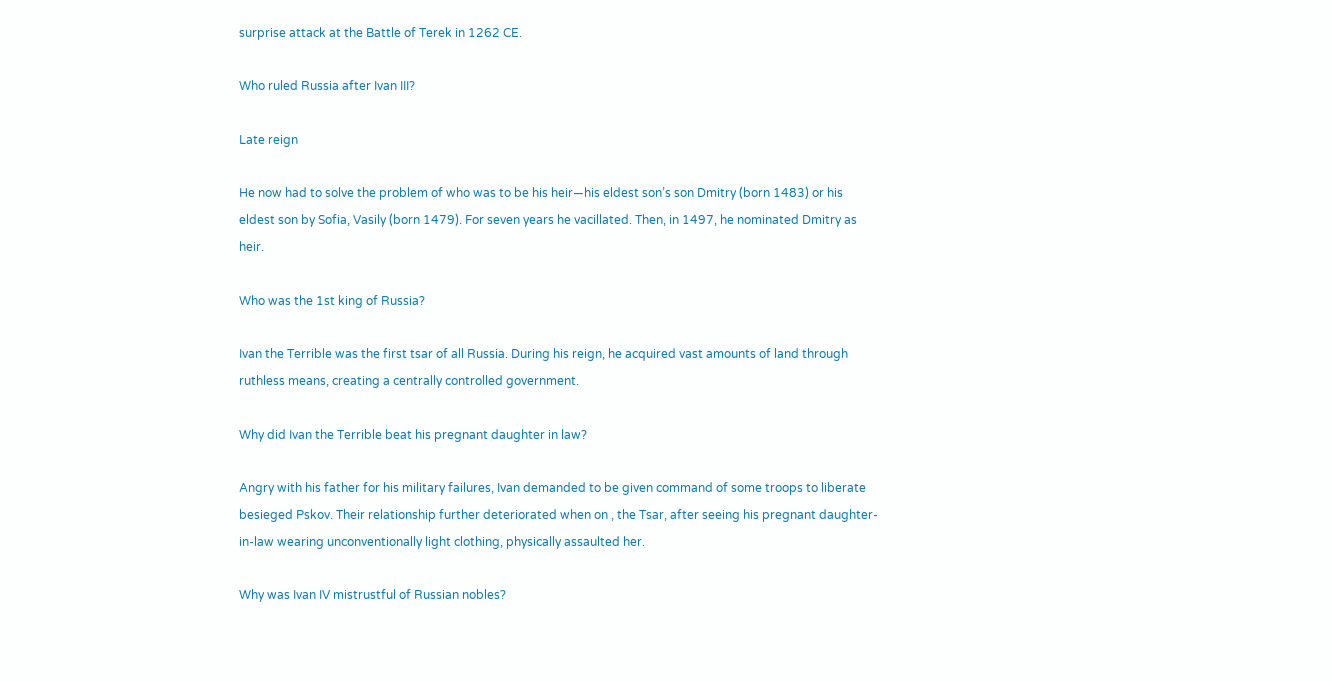surprise attack at the Battle of Terek in 1262 CE.

Who ruled Russia after Ivan III?

Late reign

He now had to solve the problem of who was to be his heir—his eldest son’s son Dmitry (born 1483) or his eldest son by Sofia, Vasily (born 1479). For seven years he vacillated. Then, in 1497, he nominated Dmitry as heir.

Who was the 1st king of Russia?

Ivan the Terrible was the first tsar of all Russia. During his reign, he acquired vast amounts of land through ruthless means, creating a centrally controlled government.

Why did Ivan the Terrible beat his pregnant daughter in law?

Angry with his father for his military failures, Ivan demanded to be given command of some troops to liberate besieged Pskov. Their relationship further deteriorated when on , the Tsar, after seeing his pregnant daughter-in-law wearing unconventionally light clothing, physically assaulted her.

Why was Ivan IV mistrustful of Russian nobles?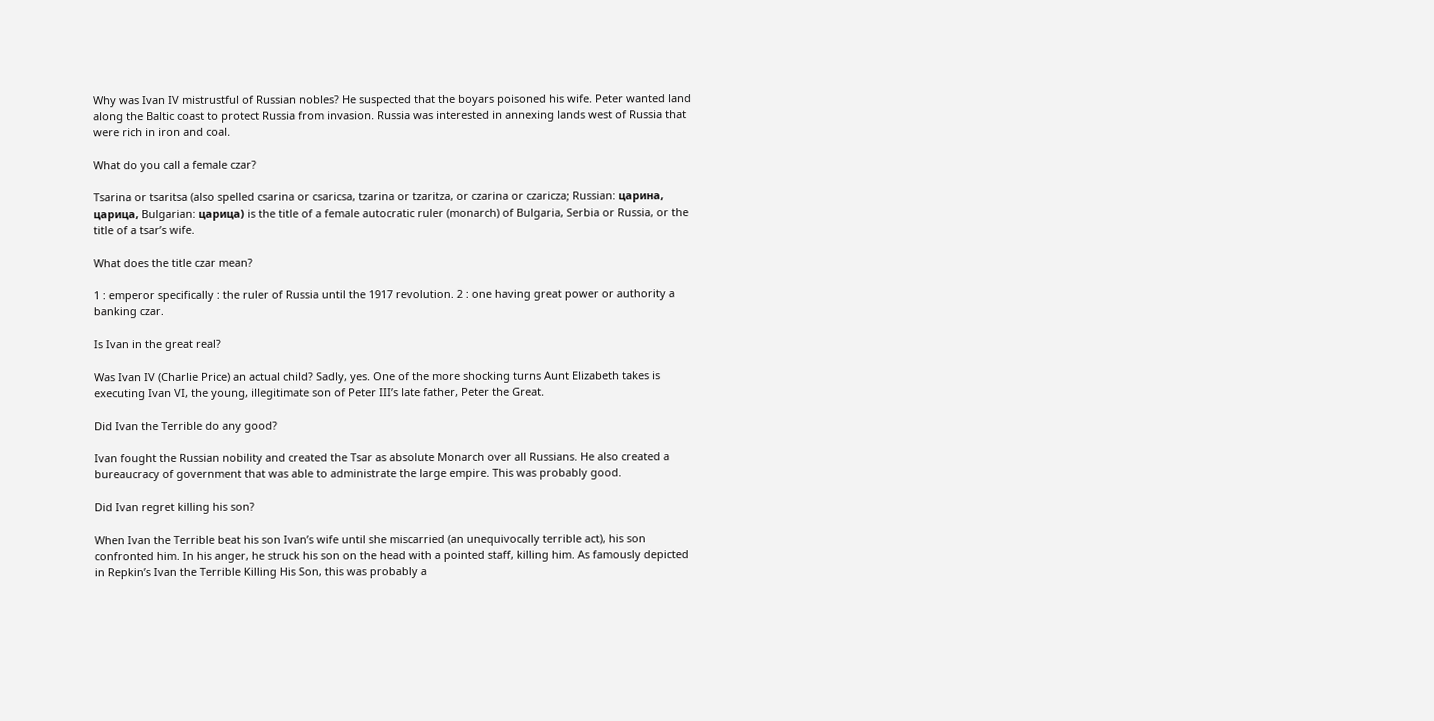Why was Ivan IV mistrustful of Russian nobles? He suspected that the boyars poisoned his wife. Peter wanted land along the Baltic coast to protect Russia from invasion. Russia was interested in annexing lands west of Russia that were rich in iron and coal.

What do you call a female czar?

Tsarina or tsaritsa (also spelled csarina or csaricsa, tzarina or tzaritza, or czarina or czaricza; Russian: царина, царица, Bulgarian: царица) is the title of a female autocratic ruler (monarch) of Bulgaria, Serbia or Russia, or the title of a tsar’s wife.

What does the title czar mean?

1 : emperor specifically : the ruler of Russia until the 1917 revolution. 2 : one having great power or authority a banking czar.

Is Ivan in the great real?

Was Ivan IV (Charlie Price) an actual child? Sadly, yes. One of the more shocking turns Aunt Elizabeth takes is executing Ivan VI, the young, illegitimate son of Peter III’s late father, Peter the Great.

Did Ivan the Terrible do any good?

Ivan fought the Russian nobility and created the Tsar as absolute Monarch over all Russians. He also created a bureaucracy of government that was able to administrate the large empire. This was probably good.

Did Ivan regret killing his son?

When Ivan the Terrible beat his son Ivan’s wife until she miscarried (an unequivocally terrible act), his son confronted him. In his anger, he struck his son on the head with a pointed staff, killing him. As famously depicted in Repkin’s Ivan the Terrible Killing His Son, this was probably a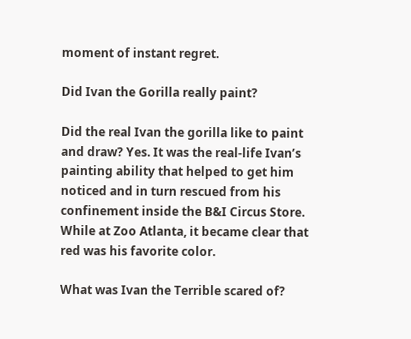moment of instant regret.

Did Ivan the Gorilla really paint?

Did the real Ivan the gorilla like to paint and draw? Yes. It was the real-life Ivan’s painting ability that helped to get him noticed and in turn rescued from his confinement inside the B&I Circus Store. While at Zoo Atlanta, it became clear that red was his favorite color.

What was Ivan the Terrible scared of?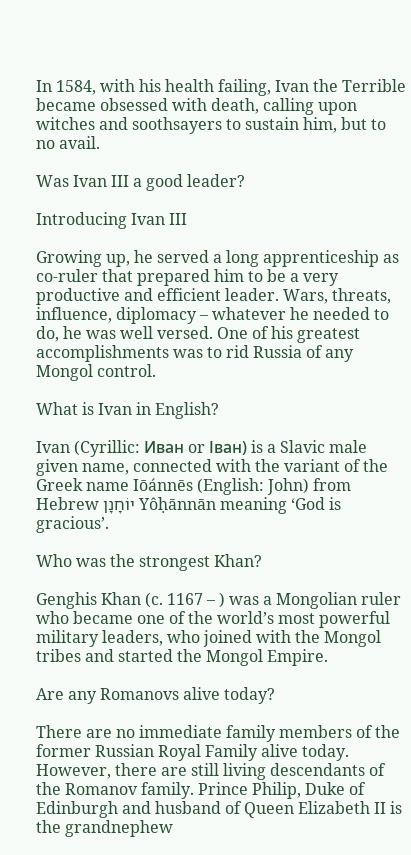In 1584, with his health failing, Ivan the Terrible became obsessed with death, calling upon witches and soothsayers to sustain him, but to no avail.

Was Ivan III a good leader?

Introducing Ivan III

Growing up, he served a long apprenticeship as co-ruler that prepared him to be a very productive and efficient leader. Wars, threats, influence, diplomacy – whatever he needed to do, he was well versed. One of his greatest accomplishments was to rid Russia of any Mongol control.

What is Ivan in English?

Ivan (Cyrillic: Иван or Іван) is a Slavic male given name, connected with the variant of the Greek name Iōánnēs (English: John) from Hebrew יוֹחָנָן Yôḥānnān meaning ‘God is gracious’.

Who was the strongest Khan?

Genghis Khan (c. 1167 – ) was a Mongolian ruler who became one of the world’s most powerful military leaders, who joined with the Mongol tribes and started the Mongol Empire.

Are any Romanovs alive today?

There are no immediate family members of the former Russian Royal Family alive today. However, there are still living descendants of the Romanov family. Prince Philip, Duke of Edinburgh and husband of Queen Elizabeth II is the grandnephew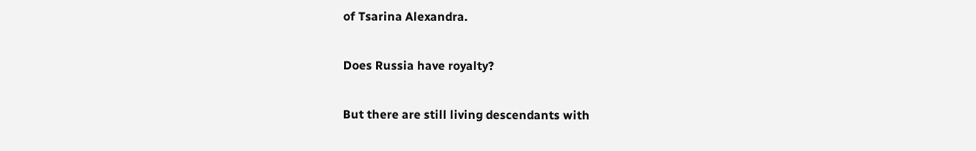of Tsarina Alexandra.

Does Russia have royalty?

But there are still living descendants with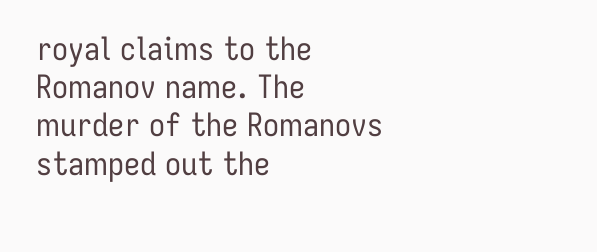royal claims to the Romanov name. The murder of the Romanovs stamped out the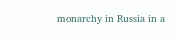monarchy in Russia in a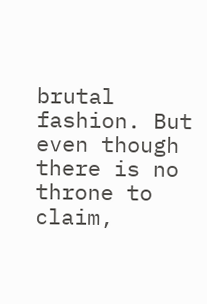brutal fashion. But even though there is no throne to claim,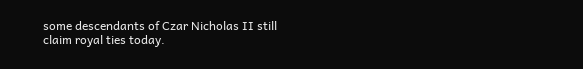some descendants of Czar Nicholas II still claim royal ties today.